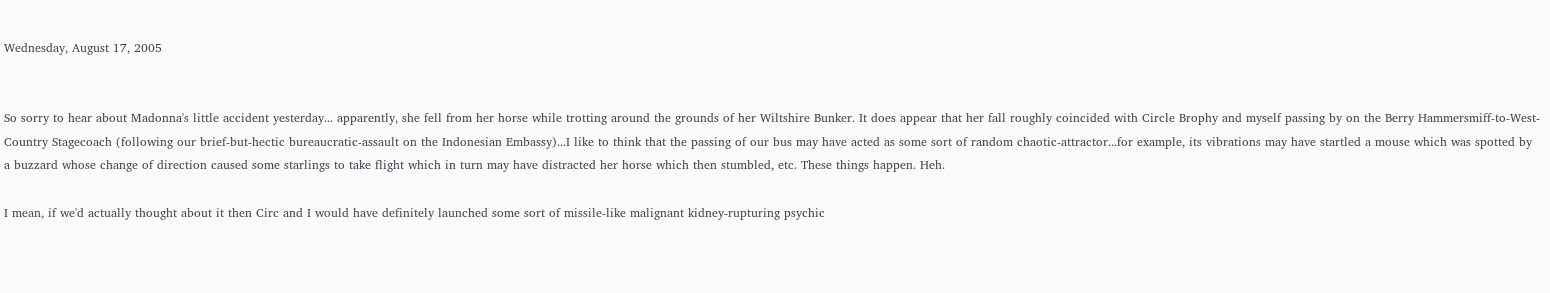Wednesday, August 17, 2005


So sorry to hear about Madonna's little accident yesterday... apparently, she fell from her horse while trotting around the grounds of her Wiltshire Bunker. It does appear that her fall roughly coincided with Circle Brophy and myself passing by on the Berry Hammersmiff-to-West-Country Stagecoach (following our brief-but-hectic bureaucratic-assault on the Indonesian Embassy)...I like to think that the passing of our bus may have acted as some sort of random chaotic-attractor...for example, its vibrations may have startled a mouse which was spotted by a buzzard whose change of direction caused some starlings to take flight which in turn may have distracted her horse which then stumbled, etc. These things happen. Heh.

I mean, if we'd actually thought about it then Circ and I would have definitely launched some sort of missile-like malignant kidney-rupturing psychic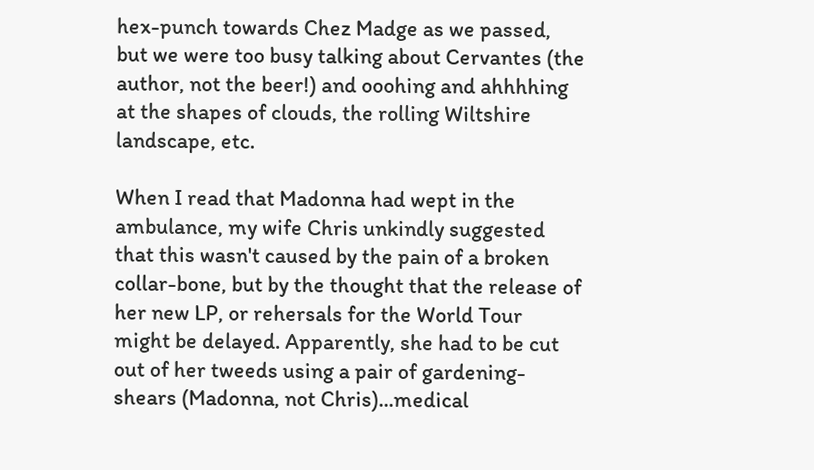hex-punch towards Chez Madge as we passed, but we were too busy talking about Cervantes (the author, not the beer!) and ooohing and ahhhhing at the shapes of clouds, the rolling Wiltshire landscape, etc.

When I read that Madonna had wept in the ambulance, my wife Chris unkindly suggested that this wasn't caused by the pain of a broken collar-bone, but by the thought that the release of her new LP, or rehersals for the World Tour might be delayed. Apparently, she had to be cut out of her tweeds using a pair of gardening-shears (Madonna, not Chris)...medical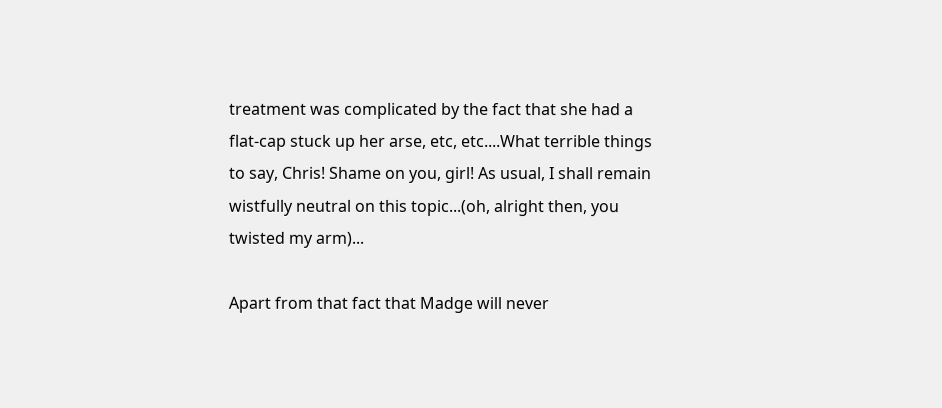treatment was complicated by the fact that she had a flat-cap stuck up her arse, etc, etc....What terrible things to say, Chris! Shame on you, girl! As usual, I shall remain wistfully neutral on this topic...(oh, alright then, you twisted my arm)...

Apart from that fact that Madge will never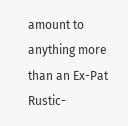amount to anything more than an Ex-Pat Rustic-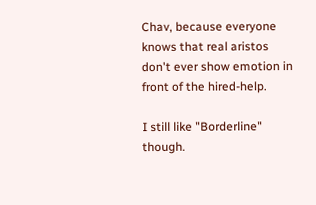Chav, because everyone knows that real aristos don't ever show emotion in front of the hired-help.

I still like "Borderline" though.